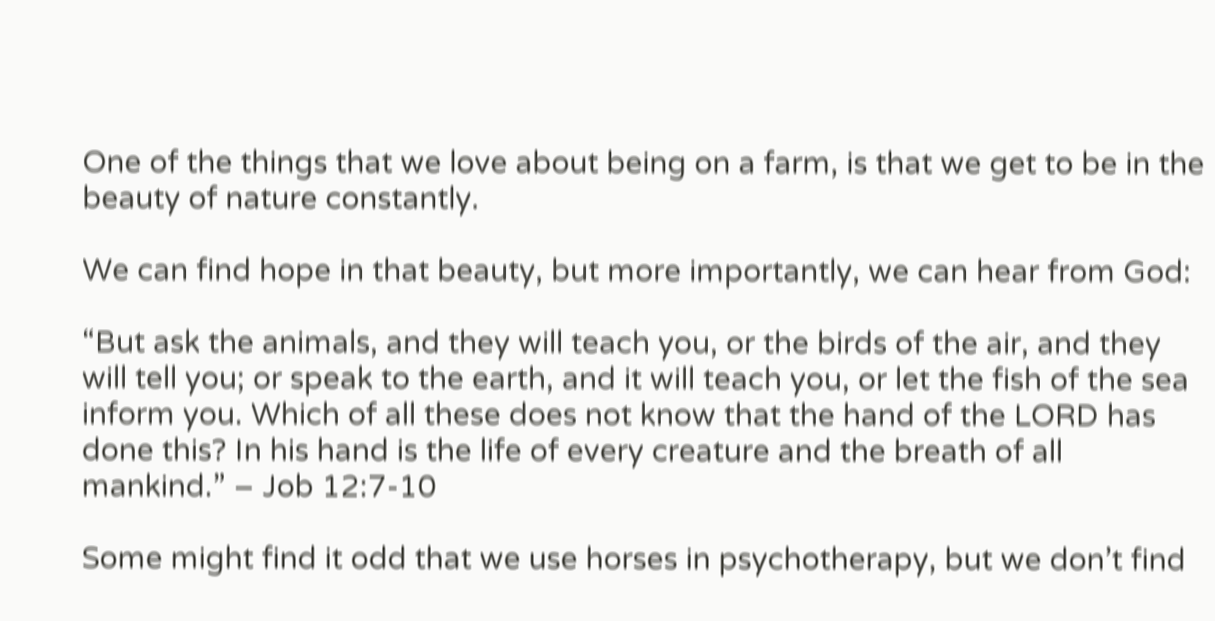One of the things that we love about being on a farm, is that we get to be in the beauty of nature constantly.

We can find hope in that beauty, but more importantly, we can hear from God:

“But ask the animals, and they will teach you, or the birds of the air, and they will tell you; or speak to the earth, and it will teach you, or let the fish of the sea inform you. Which of all these does not know that the hand of the LORD has done this? In his hand is the life of every creature and the breath of all mankind.” – Job 12:7-10

Some might find it odd that we use horses in psychotherapy, but we don’t find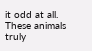it odd at all. These animals truly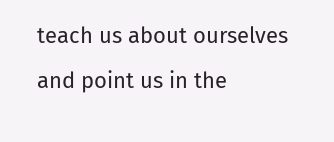teach us about ourselves and point us in the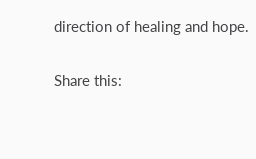direction of healing and hope.

Share this: